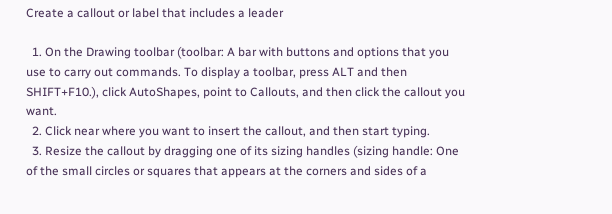Create a callout or label that includes a leader

  1. On the Drawing toolbar (toolbar: A bar with buttons and options that you use to carry out commands. To display a toolbar, press ALT and then SHIFT+F10.), click AutoShapes, point to Callouts, and then click the callout you want.
  2. Click near where you want to insert the callout, and then start typing.
  3. Resize the callout by dragging one of its sizing handles (sizing handle: One of the small circles or squares that appears at the corners and sides of a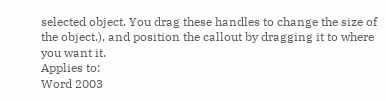selected object. You drag these handles to change the size of the object.), and position the callout by dragging it to where you want it.
Applies to:
Word 2003